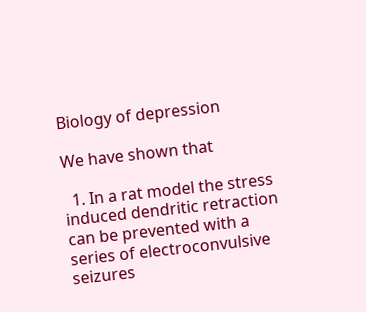Biology of depression

We have shown that

  1. In a rat model the stress induced dendritic retraction can be prevented with a series of electroconvulsive seizures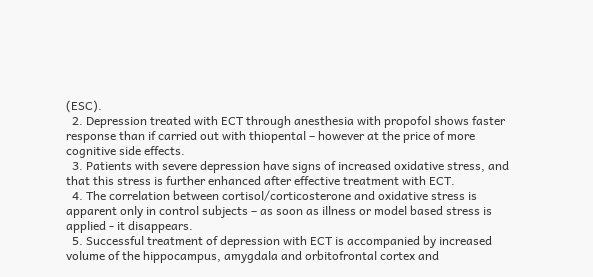(ESC).
  2. Depression treated with ECT through anesthesia with propofol shows faster response than if carried out with thiopental – however at the price of more cognitive side effects.
  3. Patients with severe depression have signs of increased oxidative stress, and that this stress is further enhanced after effective treatment with ECT.
  4. The correlation between cortisol/corticosterone and oxidative stress is apparent only in control subjects – as soon as illness or model based stress is applied - it disappears.
  5. Successful treatment of depression with ECT is accompanied by increased volume of the hippocampus, amygdala and orbitofrontal cortex and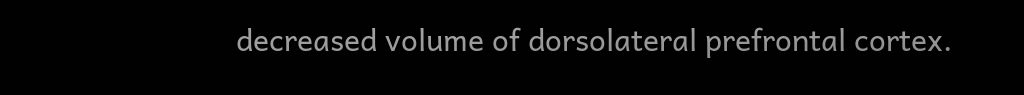decreased volume of dorsolateral prefrontal cortex.